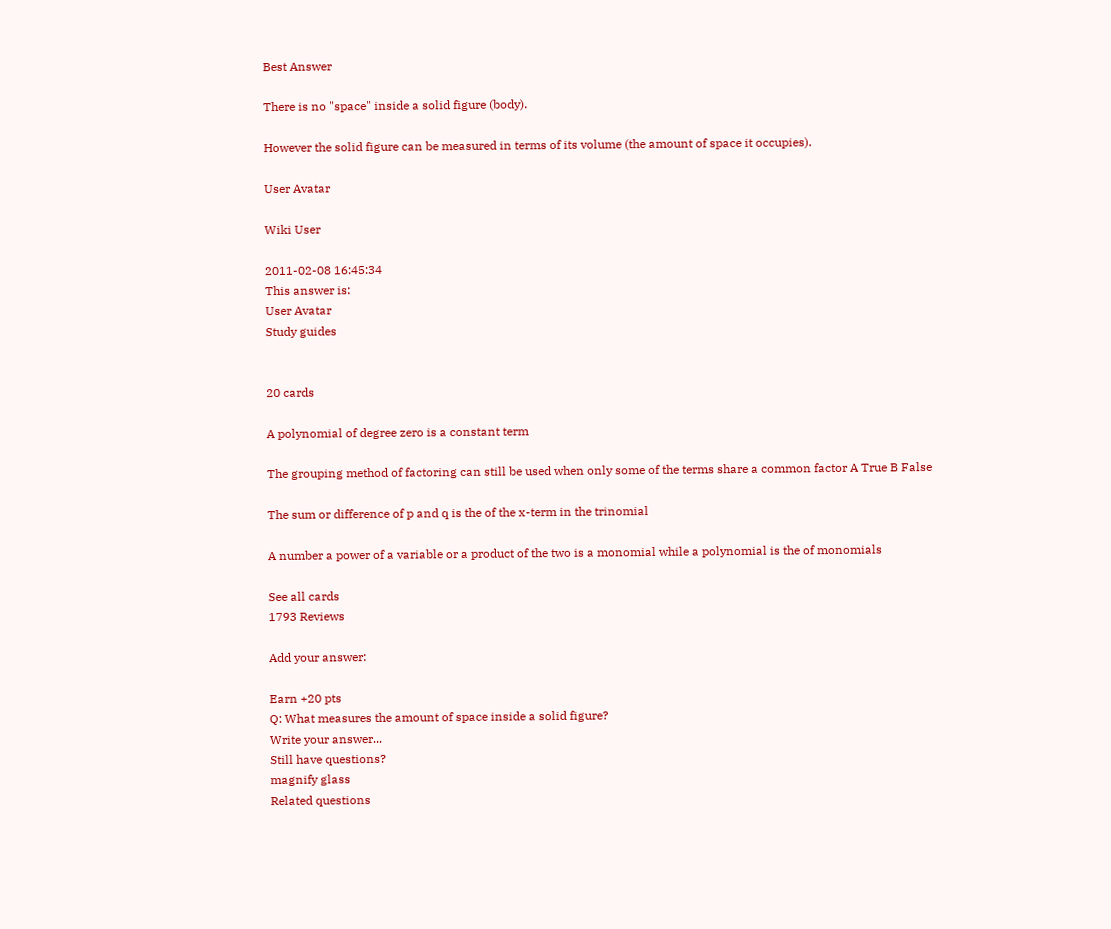Best Answer

There is no "space" inside a solid figure (body).

However the solid figure can be measured in terms of its volume (the amount of space it occupies).

User Avatar

Wiki User

2011-02-08 16:45:34
This answer is:
User Avatar
Study guides


20 cards

A polynomial of degree zero is a constant term

The grouping method of factoring can still be used when only some of the terms share a common factor A True B False

The sum or difference of p and q is the of the x-term in the trinomial

A number a power of a variable or a product of the two is a monomial while a polynomial is the of monomials

See all cards
1793 Reviews

Add your answer:

Earn +20 pts
Q: What measures the amount of space inside a solid figure?
Write your answer...
Still have questions?
magnify glass
Related questions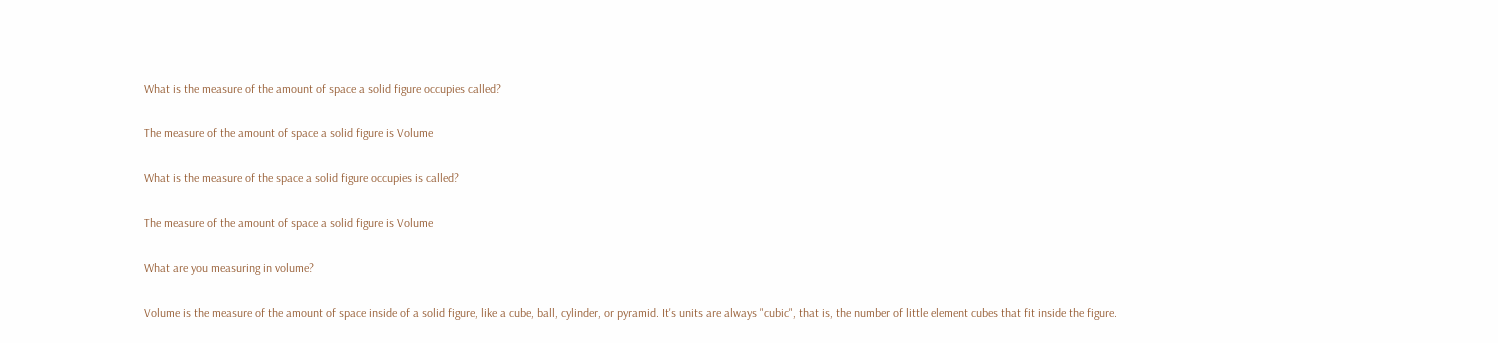What is the measure of the amount of space a solid figure occupies called?

The measure of the amount of space a solid figure is Volume

What is the measure of the space a solid figure occupies is called?

The measure of the amount of space a solid figure is Volume

What are you measuring in volume?

Volume is the measure of the amount of space inside of a solid figure, like a cube, ball, cylinder, or pyramid. It's units are always "cubic", that is, the number of little element cubes that fit inside the figure.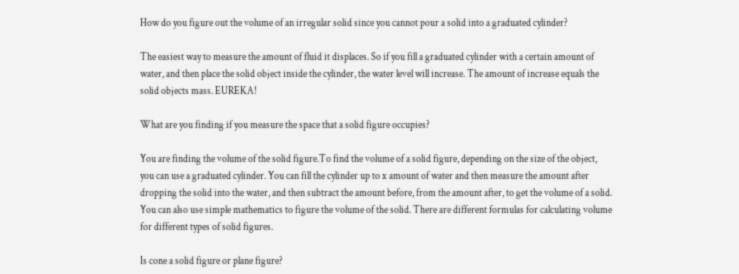How do you figure out the volume of an irregular solid since you cannot pour a solid into a graduated cylinder?

The easiest way to measure the amount of fluid it displaces. So if you fill a graduated cylinder with a certain amount of water, and then place the solid object inside the cylinder, the water level will increase. The amount of increase equals the solid objects mass. EUREKA!

What are you finding if you measure the space that a solid figure occupies?

You are finding the volume of the solid figure.To find the volume of a solid figure, depending on the size of the object, you can use a graduated cylinder. You can fill the cylinder up to x amount of water and then measure the amount after dropping the solid into the water, and then subtract the amount before, from the amount after, to get the volume of a solid. You can also use simple mathematics to figure the volume of the solid. There are different formulas for calculating volume for different types of solid figures.

Is cone a solid figure or plane figure?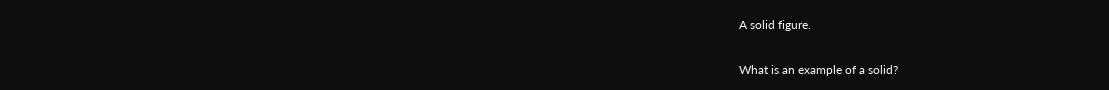A solid figure.

What is an example of a solid?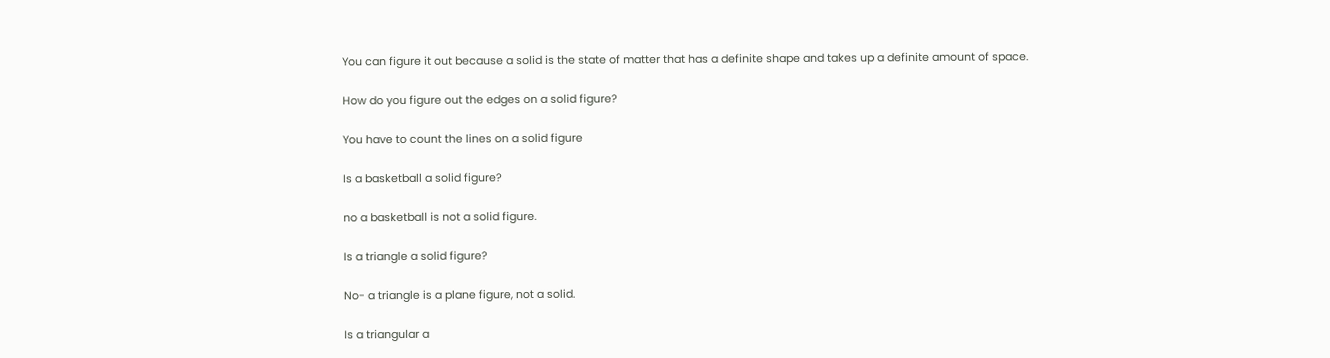You can figure it out because a solid is the state of matter that has a definite shape and takes up a definite amount of space.

How do you figure out the edges on a solid figure?

You have to count the lines on a solid figure

Is a basketball a solid figure?

no a basketball is not a solid figure.

Is a triangle a solid figure?

No- a triangle is a plane figure, not a solid.

Is a triangular a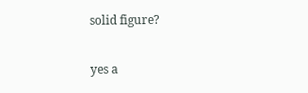solid figure?

yes a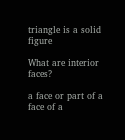triangle is a solid figure

What are interior faces?

a face or part of a face of a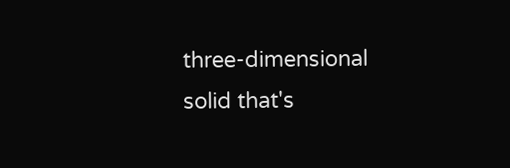three-dimensional solid that's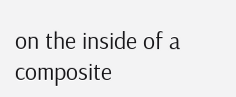on the inside of a composite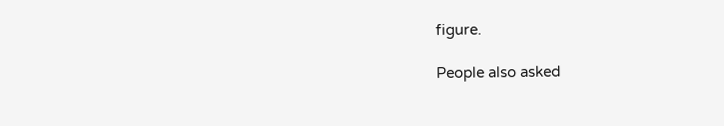figure.

People also asked